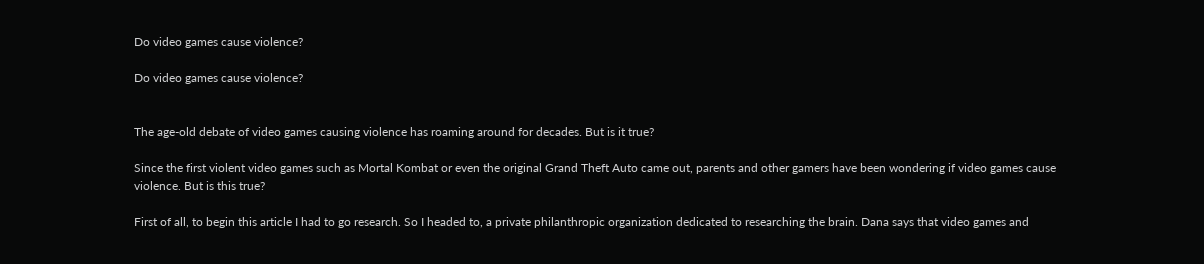Do video games cause violence?

Do video games cause violence?


The age-old debate of video games causing violence has roaming around for decades. But is it true?

Since the first violent video games such as Mortal Kombat or even the original Grand Theft Auto came out, parents and other gamers have been wondering if video games cause violence. But is this true?

First of all, to begin this article I had to go research. So I headed to, a private philanthropic organization dedicated to researching the brain. Dana says that video games and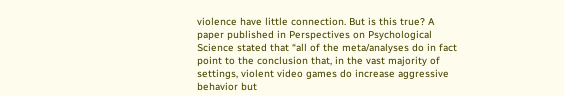violence have little connection. But is this true? A paper published in Perspectives on Psychological Science stated that “all of the meta/analyses do in fact point to the conclusion that, in the vast majority of settings, violent video games do increase aggressive behavior but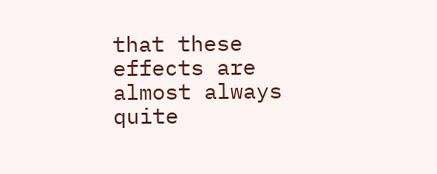that these effects are almost always quite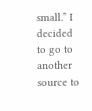small.” I decided to go to another source to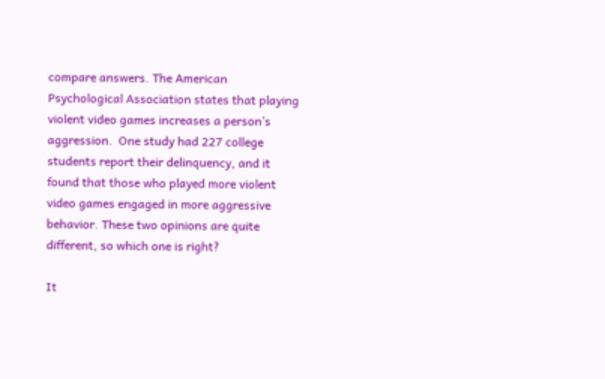compare answers. The American Psychological Association states that playing violent video games increases a person’s aggression.  One study had 227 college students report their delinquency, and it found that those who played more violent video games engaged in more aggressive behavior. These two opinions are quite different, so which one is right?

It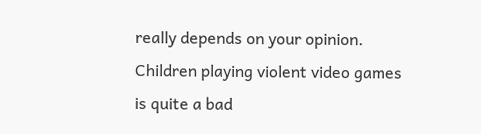really depends on your opinion. Children playing violent video games is quite a bad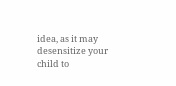idea, as it may desensitize your child to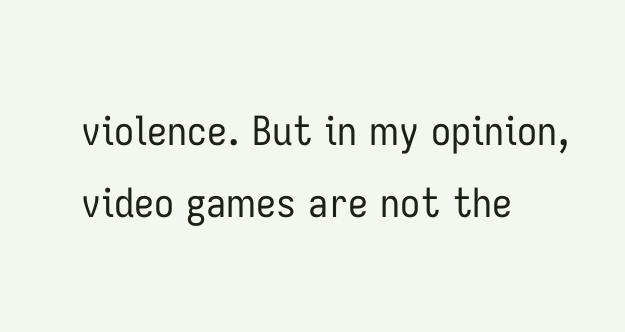violence. But in my opinion, video games are not the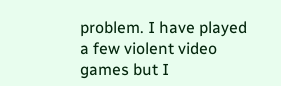problem. I have played a few violent video games but I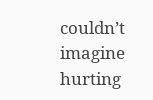couldn’t imagine hurting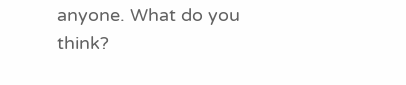anyone. What do you think?